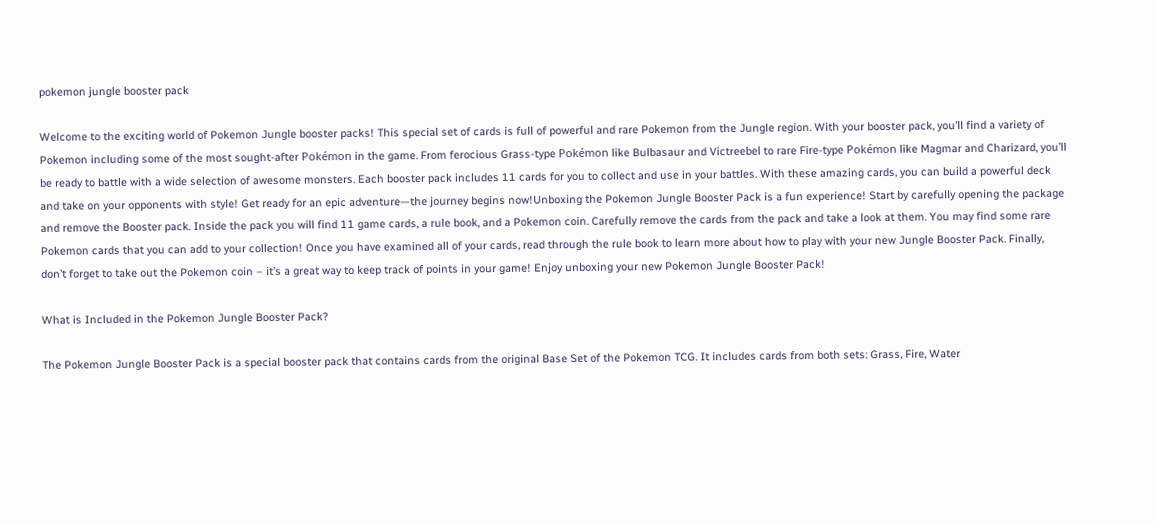pokemon jungle booster pack

Welcome to the exciting world of Pokemon Jungle booster packs! This special set of cards is full of powerful and rare Pokemon from the Jungle region. With your booster pack, you’ll find a variety of Pokemon including some of the most sought-after Pokémon in the game. From ferocious Grass-type Pokémon like Bulbasaur and Victreebel to rare Fire-type Pokémon like Magmar and Charizard, you’ll be ready to battle with a wide selection of awesome monsters. Each booster pack includes 11 cards for you to collect and use in your battles. With these amazing cards, you can build a powerful deck and take on your opponents with style! Get ready for an epic adventure—the journey begins now!Unboxing the Pokemon Jungle Booster Pack is a fun experience! Start by carefully opening the package and remove the Booster pack. Inside the pack you will find 11 game cards, a rule book, and a Pokemon coin. Carefully remove the cards from the pack and take a look at them. You may find some rare Pokemon cards that you can add to your collection! Once you have examined all of your cards, read through the rule book to learn more about how to play with your new Jungle Booster Pack. Finally, don’t forget to take out the Pokemon coin – it’s a great way to keep track of points in your game! Enjoy unboxing your new Pokemon Jungle Booster Pack!

What is Included in the Pokemon Jungle Booster Pack?

The Pokemon Jungle Booster Pack is a special booster pack that contains cards from the original Base Set of the Pokemon TCG. It includes cards from both sets: Grass, Fire, Water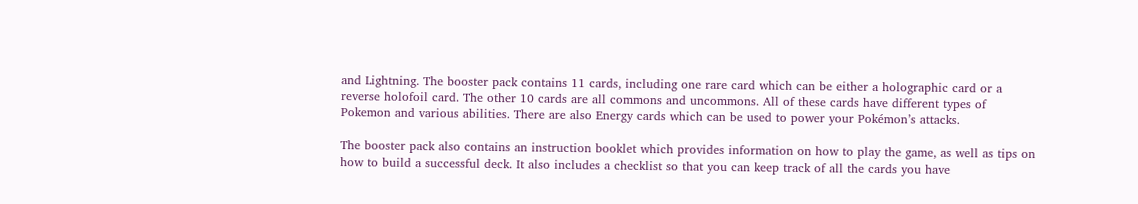and Lightning. The booster pack contains 11 cards, including one rare card which can be either a holographic card or a reverse holofoil card. The other 10 cards are all commons and uncommons. All of these cards have different types of Pokemon and various abilities. There are also Energy cards which can be used to power your Pokémon’s attacks.

The booster pack also contains an instruction booklet which provides information on how to play the game, as well as tips on how to build a successful deck. It also includes a checklist so that you can keep track of all the cards you have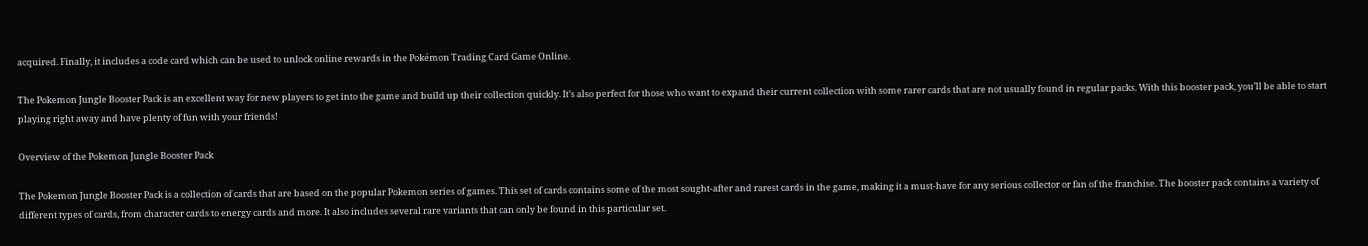acquired. Finally, it includes a code card which can be used to unlock online rewards in the Pokémon Trading Card Game Online.

The Pokemon Jungle Booster Pack is an excellent way for new players to get into the game and build up their collection quickly. It’s also perfect for those who want to expand their current collection with some rarer cards that are not usually found in regular packs. With this booster pack, you’ll be able to start playing right away and have plenty of fun with your friends!

Overview of the Pokemon Jungle Booster Pack

The Pokemon Jungle Booster Pack is a collection of cards that are based on the popular Pokemon series of games. This set of cards contains some of the most sought-after and rarest cards in the game, making it a must-have for any serious collector or fan of the franchise. The booster pack contains a variety of different types of cards, from character cards to energy cards and more. It also includes several rare variants that can only be found in this particular set.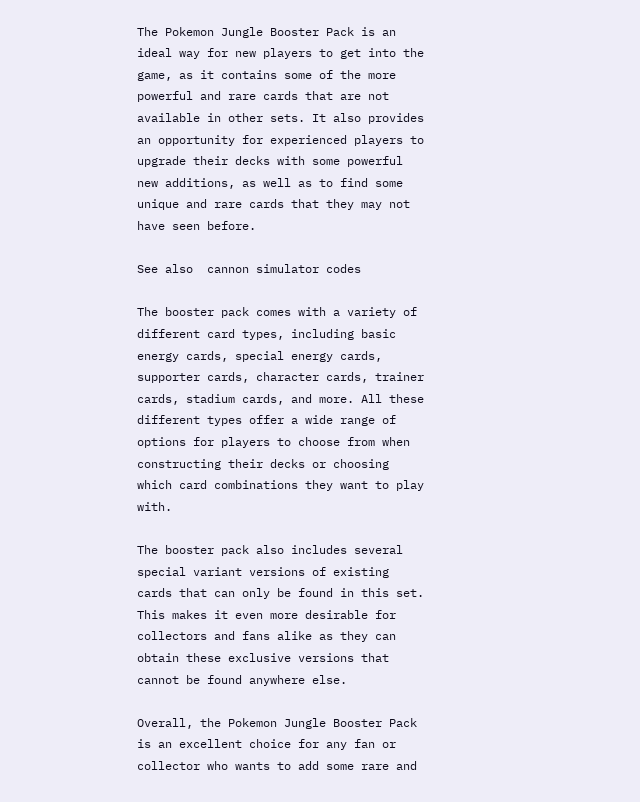The Pokemon Jungle Booster Pack is an ideal way for new players to get into the game, as it contains some of the more powerful and rare cards that are not available in other sets. It also provides an opportunity for experienced players to upgrade their decks with some powerful new additions, as well as to find some unique and rare cards that they may not have seen before.

See also  cannon simulator codes

The booster pack comes with a variety of different card types, including basic energy cards, special energy cards, supporter cards, character cards, trainer cards, stadium cards, and more. All these different types offer a wide range of options for players to choose from when constructing their decks or choosing which card combinations they want to play with.

The booster pack also includes several special variant versions of existing cards that can only be found in this set. This makes it even more desirable for collectors and fans alike as they can obtain these exclusive versions that cannot be found anywhere else.

Overall, the Pokemon Jungle Booster Pack is an excellent choice for any fan or collector who wants to add some rare and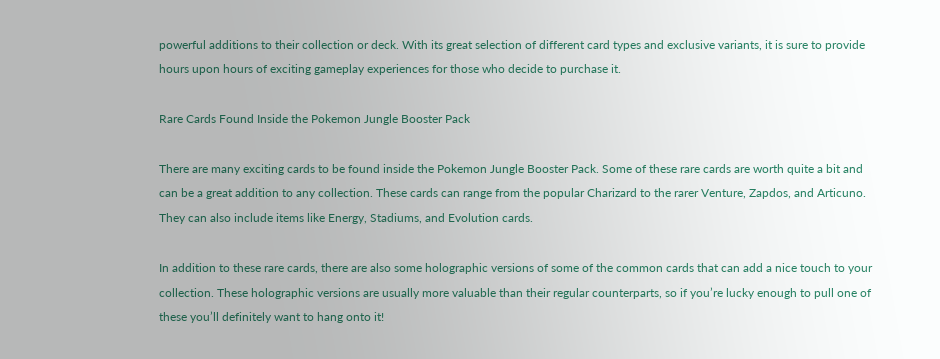powerful additions to their collection or deck. With its great selection of different card types and exclusive variants, it is sure to provide hours upon hours of exciting gameplay experiences for those who decide to purchase it.

Rare Cards Found Inside the Pokemon Jungle Booster Pack

There are many exciting cards to be found inside the Pokemon Jungle Booster Pack. Some of these rare cards are worth quite a bit and can be a great addition to any collection. These cards can range from the popular Charizard to the rarer Venture, Zapdos, and Articuno. They can also include items like Energy, Stadiums, and Evolution cards.

In addition to these rare cards, there are also some holographic versions of some of the common cards that can add a nice touch to your collection. These holographic versions are usually more valuable than their regular counterparts, so if you’re lucky enough to pull one of these you’ll definitely want to hang onto it!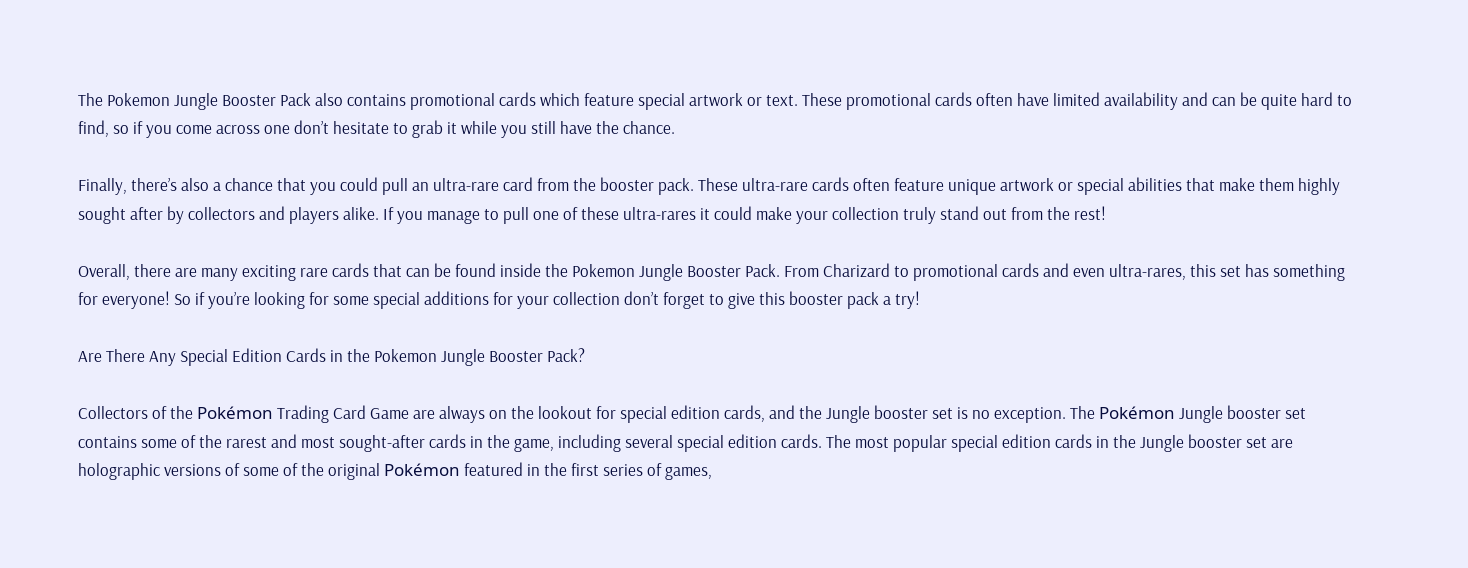The Pokemon Jungle Booster Pack also contains promotional cards which feature special artwork or text. These promotional cards often have limited availability and can be quite hard to find, so if you come across one don’t hesitate to grab it while you still have the chance.

Finally, there’s also a chance that you could pull an ultra-rare card from the booster pack. These ultra-rare cards often feature unique artwork or special abilities that make them highly sought after by collectors and players alike. If you manage to pull one of these ultra-rares it could make your collection truly stand out from the rest!

Overall, there are many exciting rare cards that can be found inside the Pokemon Jungle Booster Pack. From Charizard to promotional cards and even ultra-rares, this set has something for everyone! So if you’re looking for some special additions for your collection don’t forget to give this booster pack a try!

Are There Any Special Edition Cards in the Pokemon Jungle Booster Pack?

Collectors of the Pokémon Trading Card Game are always on the lookout for special edition cards, and the Jungle booster set is no exception. The Pokémon Jungle booster set contains some of the rarest and most sought-after cards in the game, including several special edition cards. The most popular special edition cards in the Jungle booster set are holographic versions of some of the original Pokémon featured in the first series of games,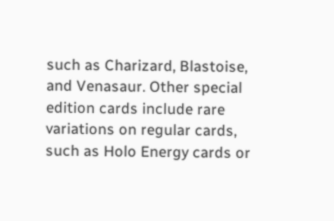such as Charizard, Blastoise, and Venasaur. Other special edition cards include rare variations on regular cards, such as Holo Energy cards or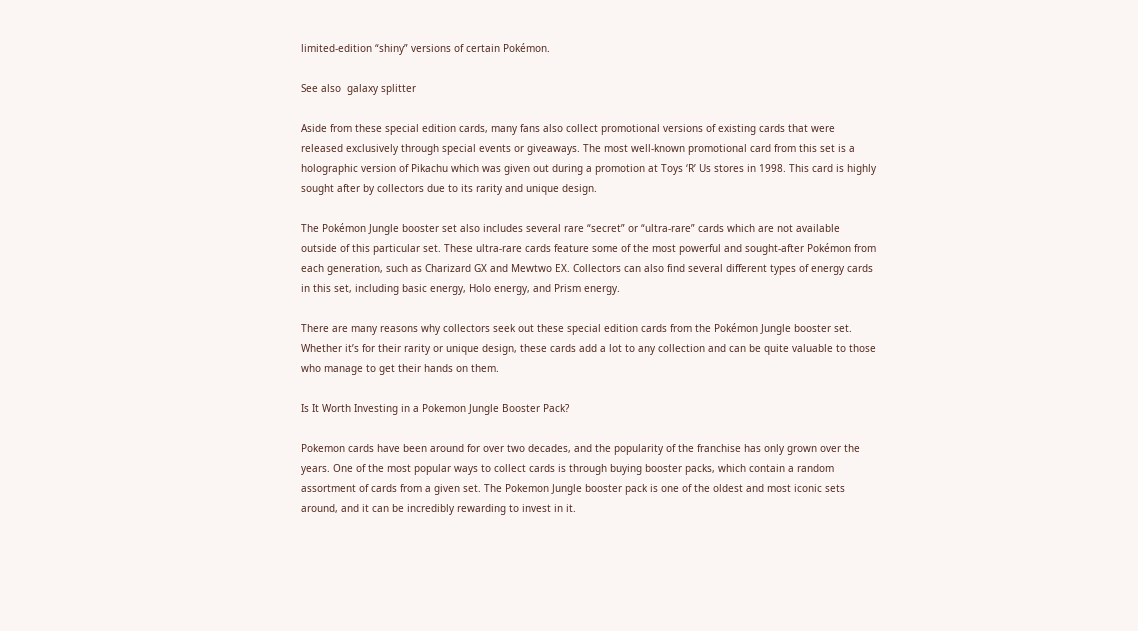limited-edition “shiny” versions of certain Pokémon.

See also  galaxy splitter

Aside from these special edition cards, many fans also collect promotional versions of existing cards that were released exclusively through special events or giveaways. The most well-known promotional card from this set is a holographic version of Pikachu which was given out during a promotion at Toys ‘R’ Us stores in 1998. This card is highly sought after by collectors due to its rarity and unique design.

The Pokémon Jungle booster set also includes several rare “secret” or “ultra-rare” cards which are not available outside of this particular set. These ultra-rare cards feature some of the most powerful and sought-after Pokémon from each generation, such as Charizard GX and Mewtwo EX. Collectors can also find several different types of energy cards in this set, including basic energy, Holo energy, and Prism energy.

There are many reasons why collectors seek out these special edition cards from the Pokémon Jungle booster set. Whether it’s for their rarity or unique design, these cards add a lot to any collection and can be quite valuable to those who manage to get their hands on them.

Is It Worth Investing in a Pokemon Jungle Booster Pack?

Pokemon cards have been around for over two decades, and the popularity of the franchise has only grown over the years. One of the most popular ways to collect cards is through buying booster packs, which contain a random assortment of cards from a given set. The Pokemon Jungle booster pack is one of the oldest and most iconic sets around, and it can be incredibly rewarding to invest in it.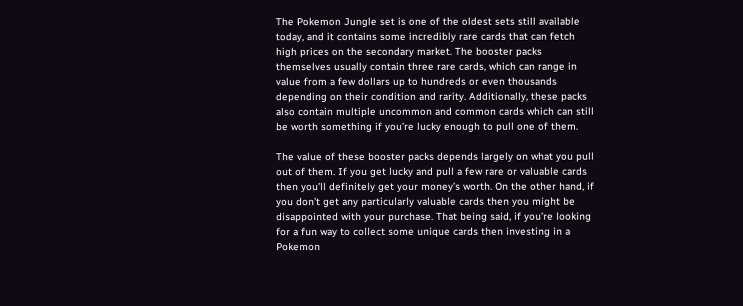The Pokemon Jungle set is one of the oldest sets still available today, and it contains some incredibly rare cards that can fetch high prices on the secondary market. The booster packs themselves usually contain three rare cards, which can range in value from a few dollars up to hundreds or even thousands depending on their condition and rarity. Additionally, these packs also contain multiple uncommon and common cards which can still be worth something if you’re lucky enough to pull one of them.

The value of these booster packs depends largely on what you pull out of them. If you get lucky and pull a few rare or valuable cards then you’ll definitely get your money’s worth. On the other hand, if you don’t get any particularly valuable cards then you might be disappointed with your purchase. That being said, if you’re looking for a fun way to collect some unique cards then investing in a Pokemon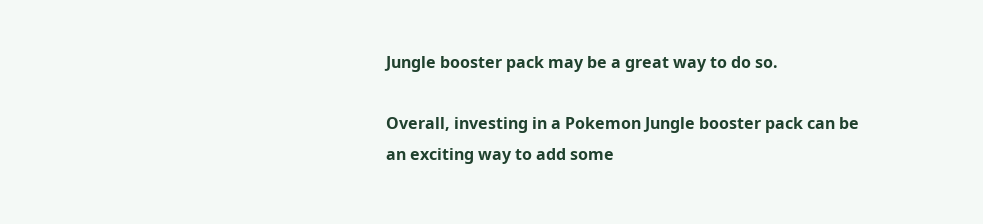Jungle booster pack may be a great way to do so.

Overall, investing in a Pokemon Jungle booster pack can be an exciting way to add some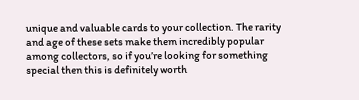unique and valuable cards to your collection. The rarity and age of these sets make them incredibly popular among collectors, so if you’re looking for something special then this is definitely worth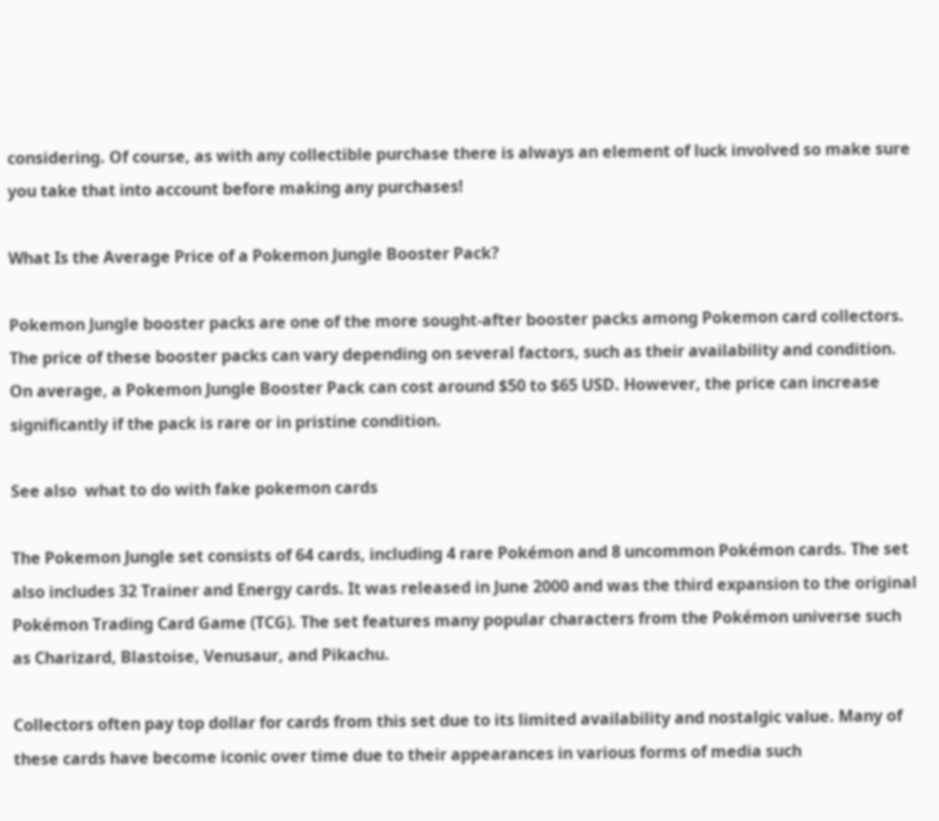considering. Of course, as with any collectible purchase there is always an element of luck involved so make sure you take that into account before making any purchases!

What Is the Average Price of a Pokemon Jungle Booster Pack?

Pokemon Jungle booster packs are one of the more sought-after booster packs among Pokemon card collectors. The price of these booster packs can vary depending on several factors, such as their availability and condition. On average, a Pokemon Jungle Booster Pack can cost around $50 to $65 USD. However, the price can increase significantly if the pack is rare or in pristine condition.

See also  what to do with fake pokemon cards

The Pokemon Jungle set consists of 64 cards, including 4 rare Pokémon and 8 uncommon Pokémon cards. The set also includes 32 Trainer and Energy cards. It was released in June 2000 and was the third expansion to the original Pokémon Trading Card Game (TCG). The set features many popular characters from the Pokémon universe such as Charizard, Blastoise, Venusaur, and Pikachu.

Collectors often pay top dollar for cards from this set due to its limited availability and nostalgic value. Many of these cards have become iconic over time due to their appearances in various forms of media such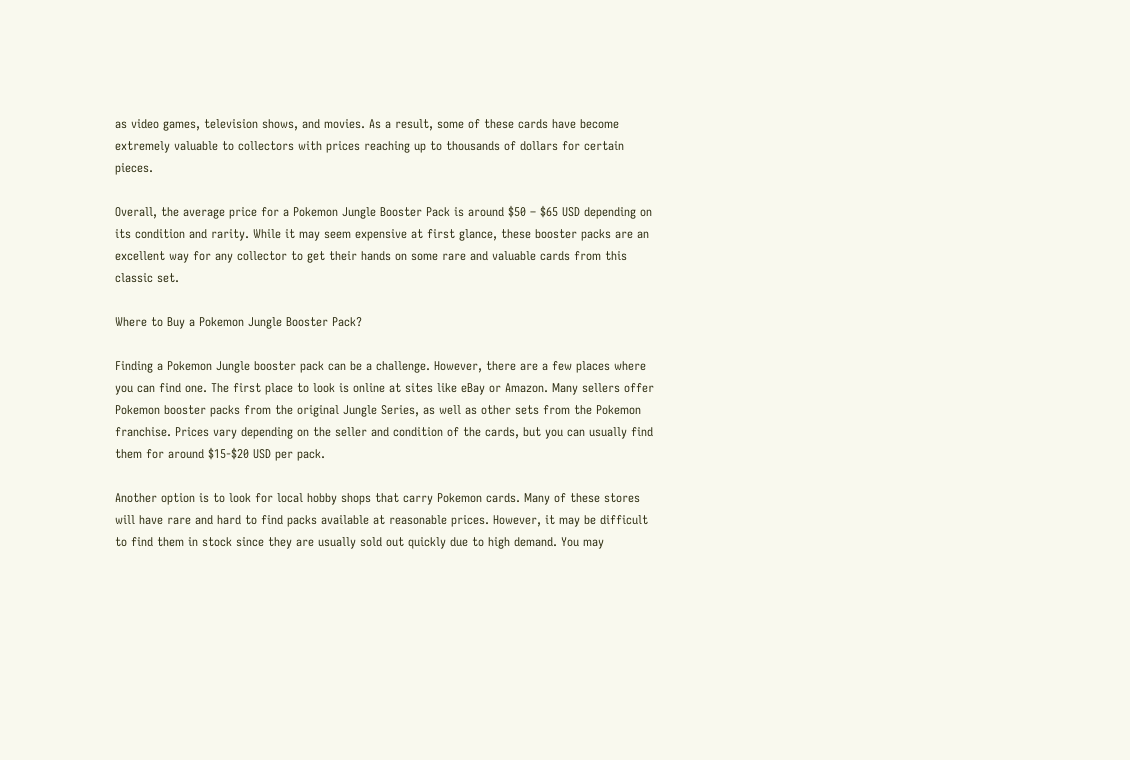as video games, television shows, and movies. As a result, some of these cards have become extremely valuable to collectors with prices reaching up to thousands of dollars for certain pieces.

Overall, the average price for a Pokemon Jungle Booster Pack is around $50 – $65 USD depending on its condition and rarity. While it may seem expensive at first glance, these booster packs are an excellent way for any collector to get their hands on some rare and valuable cards from this classic set.

Where to Buy a Pokemon Jungle Booster Pack?

Finding a Pokemon Jungle booster pack can be a challenge. However, there are a few places where you can find one. The first place to look is online at sites like eBay or Amazon. Many sellers offer Pokemon booster packs from the original Jungle Series, as well as other sets from the Pokemon franchise. Prices vary depending on the seller and condition of the cards, but you can usually find them for around $15-$20 USD per pack.

Another option is to look for local hobby shops that carry Pokemon cards. Many of these stores will have rare and hard to find packs available at reasonable prices. However, it may be difficult to find them in stock since they are usually sold out quickly due to high demand. You may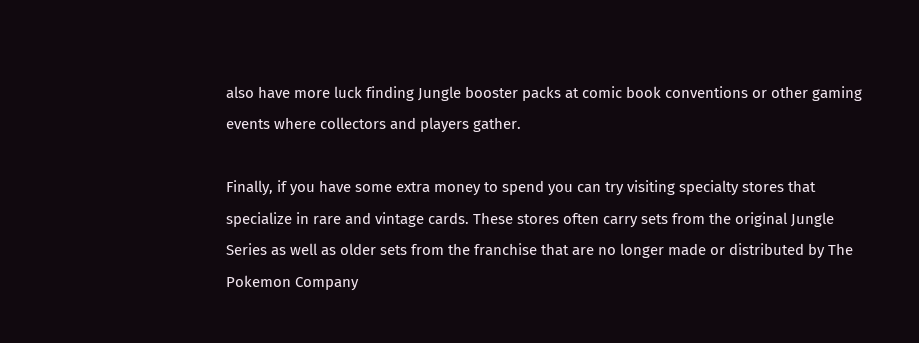also have more luck finding Jungle booster packs at comic book conventions or other gaming events where collectors and players gather.

Finally, if you have some extra money to spend you can try visiting specialty stores that specialize in rare and vintage cards. These stores often carry sets from the original Jungle Series as well as older sets from the franchise that are no longer made or distributed by The Pokemon Company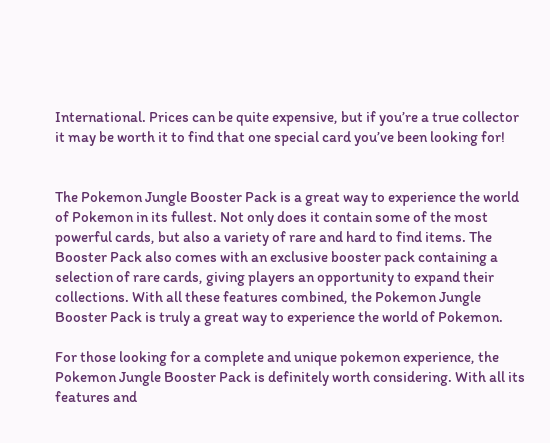International. Prices can be quite expensive, but if you’re a true collector it may be worth it to find that one special card you’ve been looking for!


The Pokemon Jungle Booster Pack is a great way to experience the world of Pokemon in its fullest. Not only does it contain some of the most powerful cards, but also a variety of rare and hard to find items. The Booster Pack also comes with an exclusive booster pack containing a selection of rare cards, giving players an opportunity to expand their collections. With all these features combined, the Pokemon Jungle Booster Pack is truly a great way to experience the world of Pokemon.

For those looking for a complete and unique pokemon experience, the Pokemon Jungle Booster Pack is definitely worth considering. With all its features and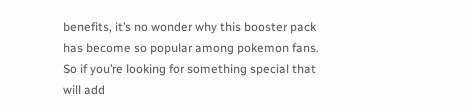benefits, it’s no wonder why this booster pack has become so popular among pokemon fans. So if you’re looking for something special that will add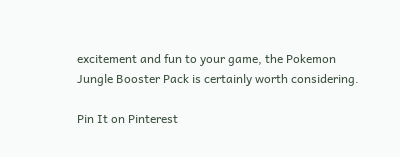excitement and fun to your game, the Pokemon Jungle Booster Pack is certainly worth considering.

Pin It on Pinterest